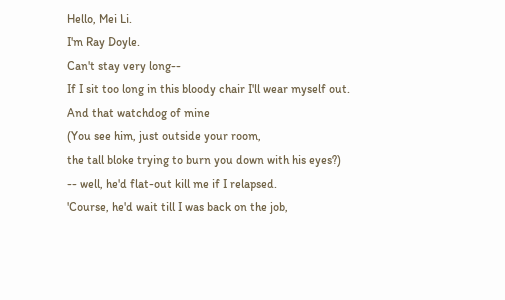Hello, Mei Li.
I'm Ray Doyle.
Can't stay very long--
If I sit too long in this bloody chair I'll wear myself out.
And that watchdog of mine
(You see him, just outside your room,
the tall bloke trying to burn you down with his eyes?)
-- well, he'd flat-out kill me if I relapsed.
'Course, he'd wait till I was back on the job,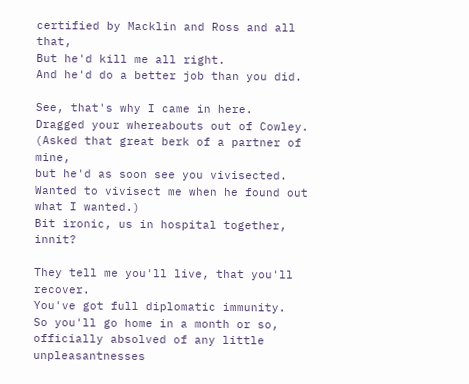certified by Macklin and Ross and all that,
But he'd kill me all right.
And he'd do a better job than you did.

See, that's why I came in here.
Dragged your whereabouts out of Cowley.
(Asked that great berk of a partner of mine,
but he'd as soon see you vivisected.
Wanted to vivisect me when he found out what I wanted.)
Bit ironic, us in hospital together, innit?

They tell me you'll live, that you'll recover.
You've got full diplomatic immunity.
So you'll go home in a month or so,
officially absolved of any little unpleasantnesses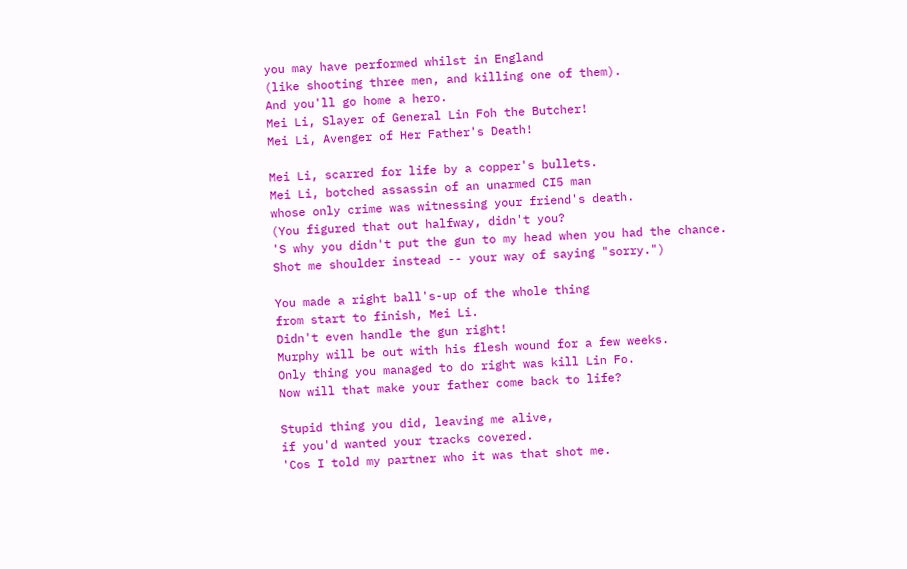you may have performed whilst in England
(like shooting three men, and killing one of them).
And you'll go home a hero.
Mei Li, Slayer of General Lin Foh the Butcher!
Mei Li, Avenger of Her Father's Death!

Mei Li, scarred for life by a copper's bullets.
Mei Li, botched assassin of an unarmed CI5 man
whose only crime was witnessing your friend's death.
(You figured that out halfway, didn't you?
'S why you didn't put the gun to my head when you had the chance.
Shot me shoulder instead -- your way of saying "sorry.")

You made a right ball's-up of the whole thing
from start to finish, Mei Li.
Didn't even handle the gun right!
Murphy will be out with his flesh wound for a few weeks.
Only thing you managed to do right was kill Lin Fo.
Now will that make your father come back to life?

Stupid thing you did, leaving me alive,
if you'd wanted your tracks covered.
'Cos I told my partner who it was that shot me.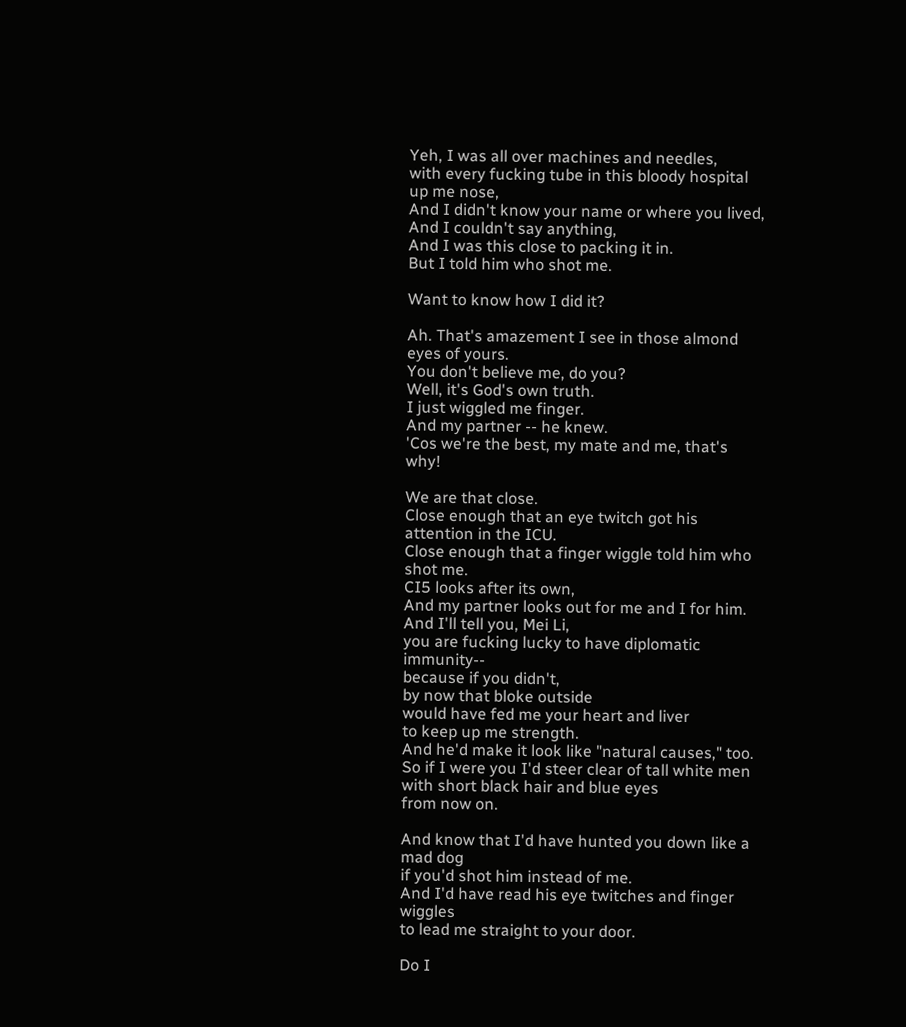Yeh, I was all over machines and needles,
with every fucking tube in this bloody hospital up me nose,
And I didn't know your name or where you lived,
And I couldn't say anything,
And I was this close to packing it in.
But I told him who shot me.

Want to know how I did it?

Ah. That's amazement I see in those almond eyes of yours.
You don't believe me, do you?
Well, it's God's own truth.
I just wiggled me finger.
And my partner -- he knew.
'Cos we're the best, my mate and me, that's why!

We are that close.
Close enough that an eye twitch got his attention in the ICU.
Close enough that a finger wiggle told him who shot me.
CI5 looks after its own,
And my partner looks out for me and I for him.
And I'll tell you, Mei Li,
you are fucking lucky to have diplomatic immunity--
because if you didn't,
by now that bloke outside
would have fed me your heart and liver
to keep up me strength.
And he'd make it look like "natural causes," too.
So if I were you I'd steer clear of tall white men
with short black hair and blue eyes
from now on.

And know that I'd have hunted you down like a mad dog
if you'd shot him instead of me.
And I'd have read his eye twitches and finger wiggles
to lead me straight to your door.

Do I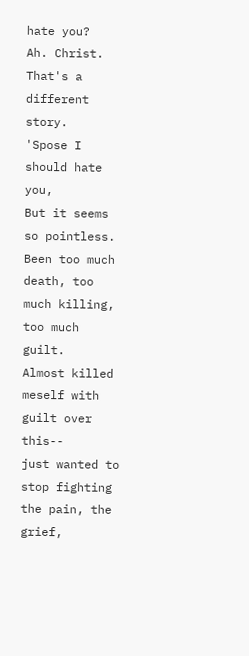hate you?
Ah. Christ. That's a different story.
'Spose I should hate you,
But it seems so pointless.
Been too much death, too much killing,
too much guilt.
Almost killed meself with guilt over this--
just wanted to stop fighting the pain, the grief,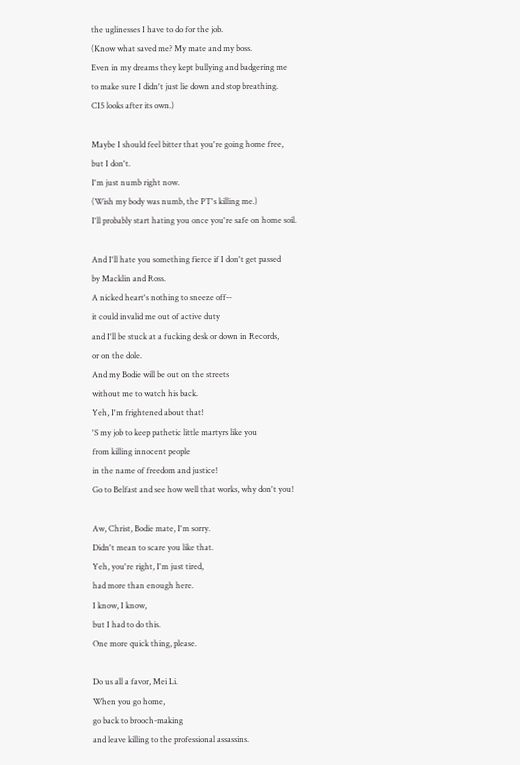the uglinesses I have to do for the job.
(Know what saved me? My mate and my boss.
Even in my dreams they kept bullying and badgering me
to make sure I didn't just lie down and stop breathing.
CI5 looks after its own.)

Maybe I should feel bitter that you're going home free,
but I don't.
I'm just numb right now.
(Wish my body was numb, the PT's killing me.)
I'll probably start hating you once you're safe on home soil.

And I'll hate you something fierce if I don't get passed
by Macklin and Ross.
A nicked heart's nothing to sneeze off--
it could invalid me out of active duty
and I'll be stuck at a fucking desk or down in Records,
or on the dole.
And my Bodie will be out on the streets
without me to watch his back.
Yeh, I'm frightened about that!
'S my job to keep pathetic little martyrs like you
from killing innocent people
in the name of freedom and justice!
Go to Belfast and see how well that works, why don't you!

Aw, Christ, Bodie mate, I'm sorry.
Didn't mean to scare you like that.
Yeh, you're right, I'm just tired,
had more than enough here.
I know, I know,
but I had to do this.
One more quick thing, please.

Do us all a favor, Mei Li.
When you go home,
go back to brooch-making
and leave killing to the professional assassins.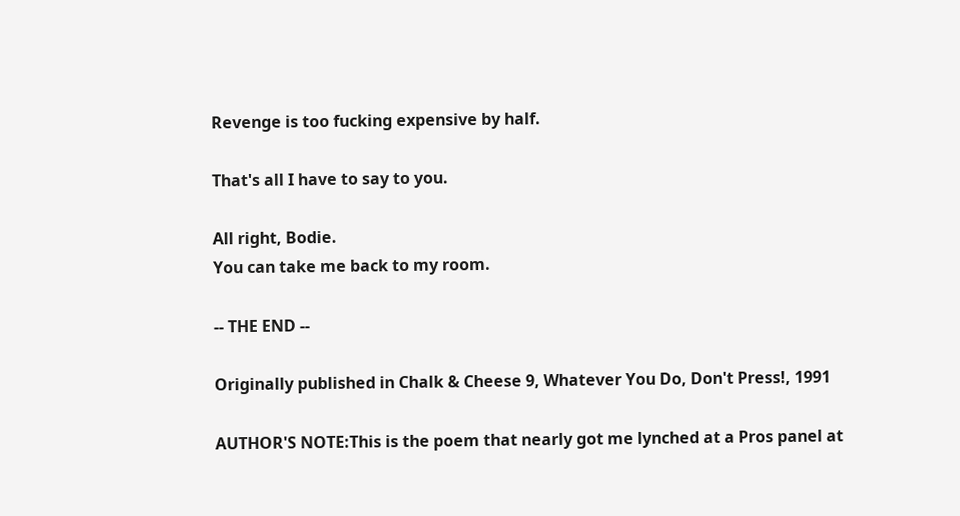Revenge is too fucking expensive by half.

That's all I have to say to you.

All right, Bodie.
You can take me back to my room.

-- THE END --

Originally published in Chalk & Cheese 9, Whatever You Do, Don't Press!, 1991

AUTHOR'S NOTE:This is the poem that nearly got me lynched at a Pros panel at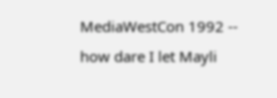MediaWestCon 1992 -- how dare I let Mayli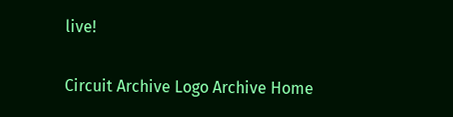live!

Circuit Archive Logo Archive Home